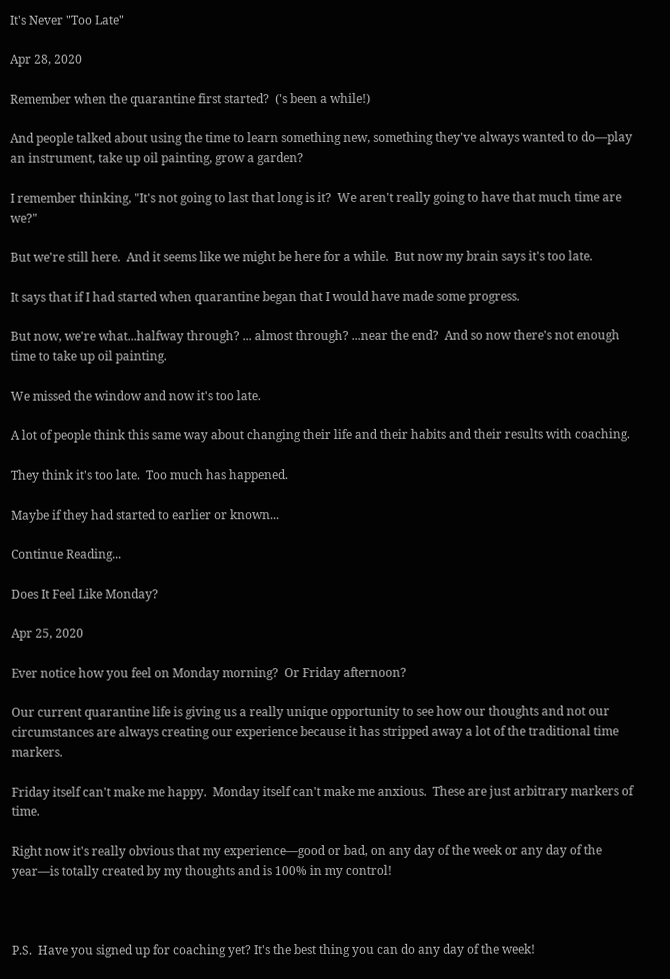It's Never "Too Late"

Apr 28, 2020

Remember when the quarantine first started?  ('s been a while!)

And people talked about using the time to learn something new, something they've always wanted to do—play an instrument, take up oil painting, grow a garden?

I remember thinking, "It's not going to last that long is it?  We aren't really going to have that much time are we?"

But we're still here.  And it seems like we might be here for a while.  But now my brain says it's too late.

It says that if I had started when quarantine began that I would have made some progress.

But now, we're what...halfway through? ... almost through? ...near the end?  And so now there's not enough time to take up oil painting.

We missed the window and now it's too late.

A lot of people think this same way about changing their life and their habits and their results with coaching.

They think it's too late.  Too much has happened.

Maybe if they had started to earlier or known...

Continue Reading...

Does It Feel Like Monday?

Apr 25, 2020

Ever notice how you feel on Monday morning?  Or Friday afternoon?

Our current quarantine life is giving us a really unique opportunity to see how our thoughts and not our circumstances are always creating our experience because it has stripped away a lot of the traditional time markers.

Friday itself can't make me happy.  Monday itself can't make me anxious.  These are just arbitrary markers of time.

Right now it's really obvious that my experience—good or bad, on any day of the week or any day of the year—is totally created by my thoughts and is 100% in my control!



P.S.  Have you signed up for coaching yet? It's the best thing you can do any day of the week!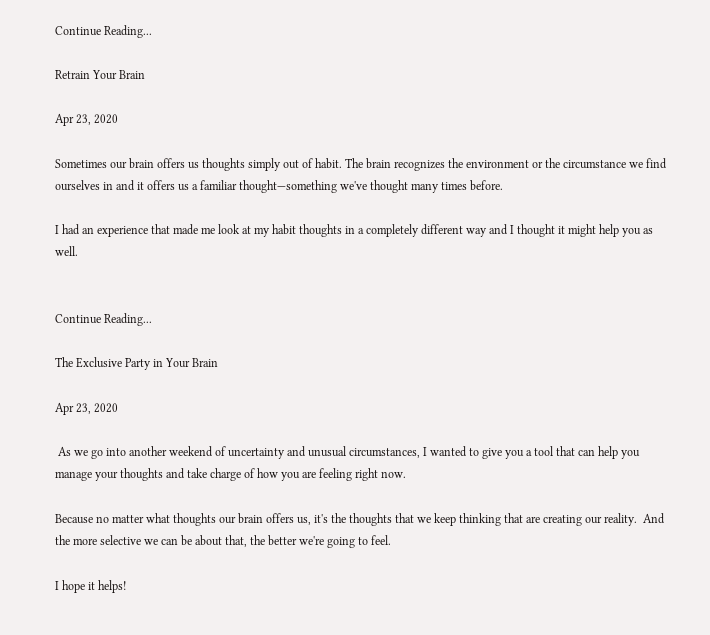Continue Reading...

Retrain Your Brain

Apr 23, 2020

Sometimes our brain offers us thoughts simply out of habit. The brain recognizes the environment or the circumstance we find ourselves in and it offers us a familiar thought—something we've thought many times before.

I had an experience that made me look at my habit thoughts in a completely different way and I thought it might help you as well.


Continue Reading...

The Exclusive Party in Your Brain

Apr 23, 2020

 As we go into another weekend of uncertainty and unusual circumstances, I wanted to give you a tool that can help you manage your thoughts and take charge of how you are feeling right now.

Because no matter what thoughts our brain offers us, it's the thoughts that we keep thinking that are creating our reality.  And the more selective we can be about that, the better we're going to feel.

I hope it helps!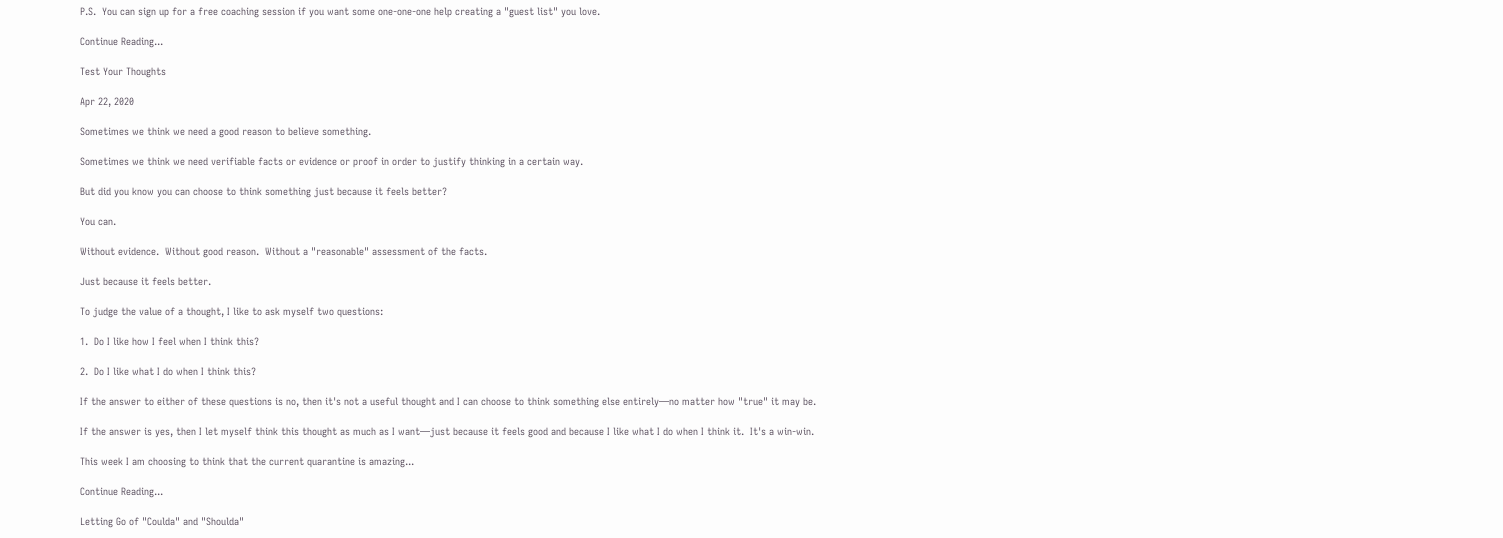P.S.  You can sign up for a free coaching session if you want some one-one-one help creating a "guest list" you love.

Continue Reading...

Test Your Thoughts

Apr 22, 2020

Sometimes we think we need a good reason to believe something.

Sometimes we think we need verifiable facts or evidence or proof in order to justify thinking in a certain way.

But did you know you can choose to think something just because it feels better?

You can.

Without evidence.  Without good reason.  Without a "reasonable" assessment of the facts.

Just because it feels better.

To judge the value of a thought, I like to ask myself two questions:

1.  Do I like how I feel when I think this?

2.  Do I like what I do when I think this?

If the answer to either of these questions is no, then it's not a useful thought and I can choose to think something else entirely—no matter how "true" it may be.

If the answer is yes, then I let myself think this thought as much as I want—just because it feels good and because I like what I do when I think it.  It's a win-win.

This week I am choosing to think that the current quarantine is amazing...

Continue Reading...

Letting Go of "Coulda" and "Shoulda"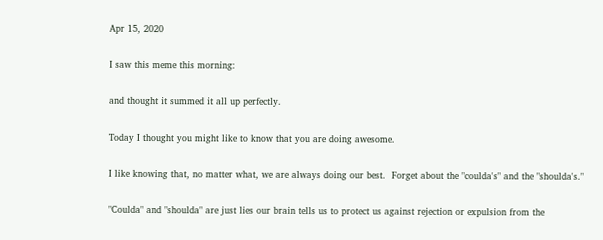Apr 15, 2020

I saw this meme this morning:

and thought it summed it all up perfectly.

Today I thought you might like to know that you are doing awesome.

I like knowing that, no matter what, we are always doing our best.  Forget about the "coulda's" and the "shoulda's."

"Coulda" and "shoulda" are just lies our brain tells us to protect us against rejection or expulsion from the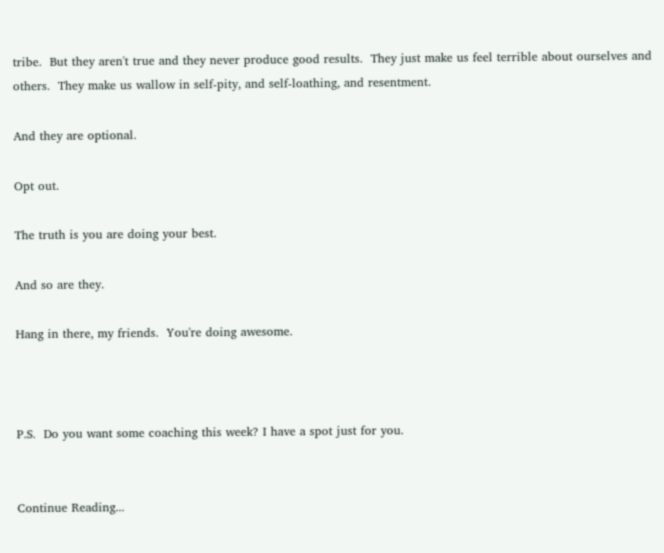tribe.  But they aren't true and they never produce good results.  They just make us feel terrible about ourselves and others.  They make us wallow in self-pity, and self-loathing, and resentment.

And they are optional.

Opt out.

The truth is you are doing your best.

And so are they.

Hang in there, my friends.  You're doing awesome.



P.S.  Do you want some coaching this week? I have a spot just for you.


Continue Reading...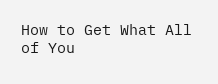How to Get What All of You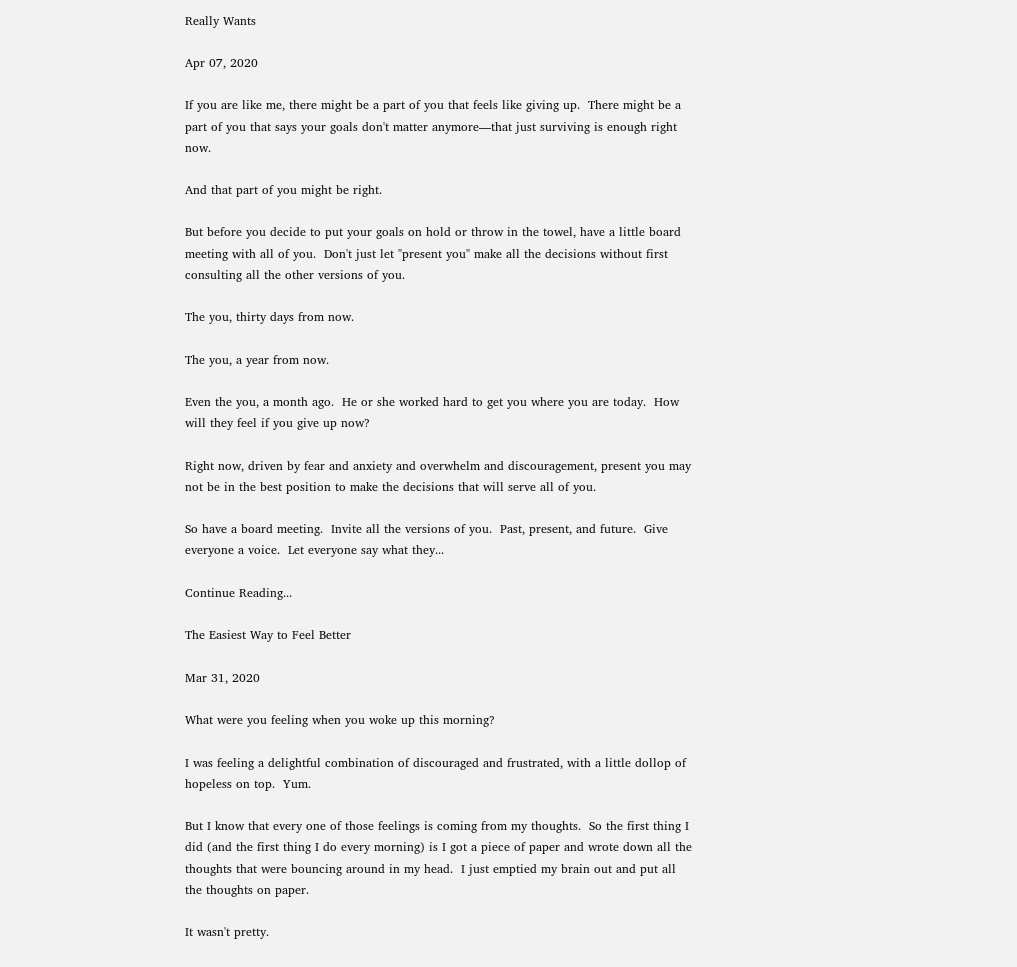Really Wants

Apr 07, 2020

If you are like me, there might be a part of you that feels like giving up.  There might be a part of you that says your goals don't matter anymore—that just surviving is enough right now.

And that part of you might be right.

But before you decide to put your goals on hold or throw in the towel, have a little board meeting with all of you.  Don't just let "present you" make all the decisions without first consulting all the other versions of you.

The you, thirty days from now.

The you, a year from now.

Even the you, a month ago.  He or she worked hard to get you where you are today.  How will they feel if you give up now?

Right now, driven by fear and anxiety and overwhelm and discouragement, present you may not be in the best position to make the decisions that will serve all of you.

So have a board meeting.  Invite all the versions of you.  Past, present, and future.  Give everyone a voice.  Let everyone say what they...

Continue Reading...

The Easiest Way to Feel Better

Mar 31, 2020

What were you feeling when you woke up this morning?

I was feeling a delightful combination of discouraged and frustrated, with a little dollop of hopeless on top.  Yum.

But I know that every one of those feelings is coming from my thoughts.  So the first thing I did (and the first thing I do every morning) is I got a piece of paper and wrote down all the thoughts that were bouncing around in my head.  I just emptied my brain out and put all the thoughts on paper.

It wasn't pretty.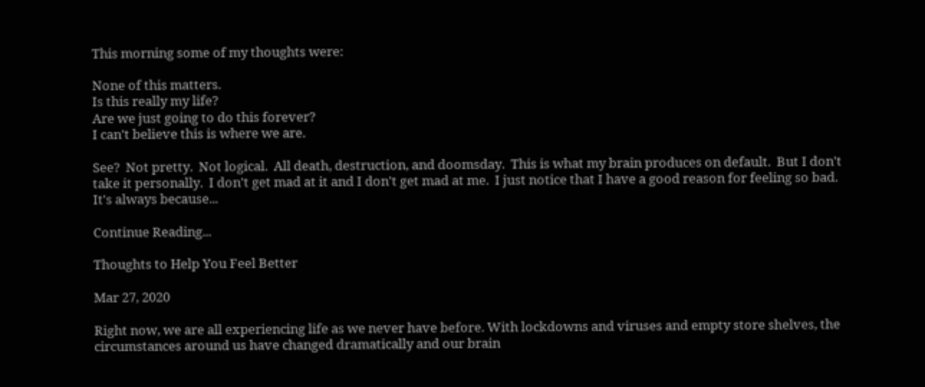This morning some of my thoughts were:

None of this matters.
Is this really my life?
Are we just going to do this forever?
I can't believe this is where we are.

See?  Not pretty.  Not logical.  All death, destruction, and doomsday.  This is what my brain produces on default.  But I don't take it personally.  I don't get mad at it and I don't get mad at me.  I just notice that I have a good reason for feeling so bad.  It's always because...

Continue Reading...

Thoughts to Help You Feel Better

Mar 27, 2020

Right now, we are all experiencing life as we never have before. With lockdowns and viruses and empty store shelves, the circumstances around us have changed dramatically and our brain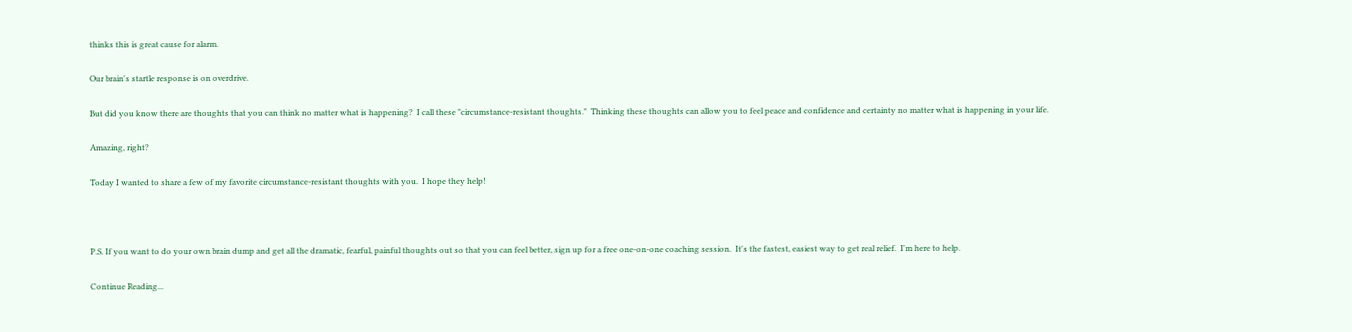thinks this is great cause for alarm.

Our brain's startle response is on overdrive.

But did you know there are thoughts that you can think no matter what is happening?  I call these "circumstance-resistant thoughts."  Thinking these thoughts can allow you to feel peace and confidence and certainty no matter what is happening in your life.

Amazing, right?

Today I wanted to share a few of my favorite circumstance-resistant thoughts with you.  I hope they help!



P.S. If you want to do your own brain dump and get all the dramatic, fearful, painful thoughts out so that you can feel better, sign up for a free one-on-one coaching session.  It's the fastest, easiest way to get real relief.  I'm here to help.

Continue Reading...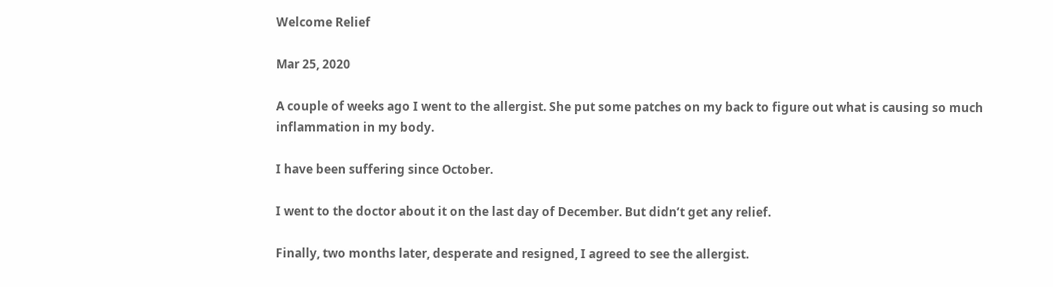Welcome Relief

Mar 25, 2020

A couple of weeks ago I went to the allergist. She put some patches on my back to figure out what is causing so much inflammation in my body.

I have been suffering since October.

I went to the doctor about it on the last day of December. But didn’t get any relief.

Finally, two months later, desperate and resigned, I agreed to see the allergist.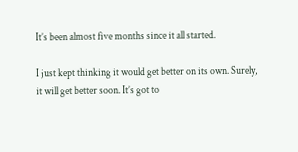It’s been almost five months since it all started.

I just kept thinking it would get better on its own. Surely, it will get better soon. It’s got to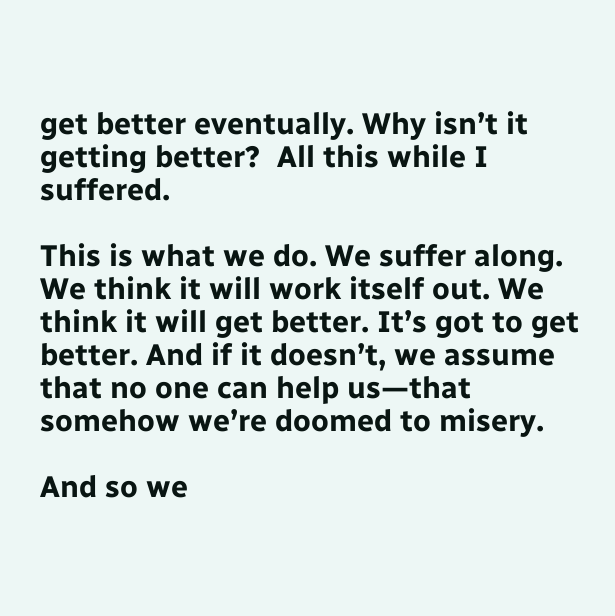get better eventually. Why isn’t it getting better?  All this while I suffered.

This is what we do. We suffer along. We think it will work itself out. We think it will get better. It’s got to get better. And if it doesn’t, we assume that no one can help us—that somehow we’re doomed to misery.

And so we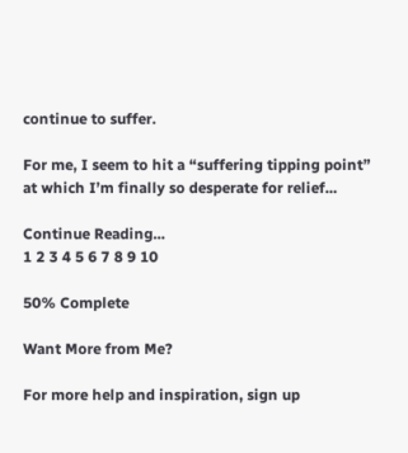continue to suffer.

For me, I seem to hit a “suffering tipping point” at which I’m finally so desperate for relief...

Continue Reading...
1 2 3 4 5 6 7 8 9 10

50% Complete

Want More from Me?

For more help and inspiration, sign up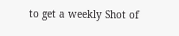to get a weekly Shot of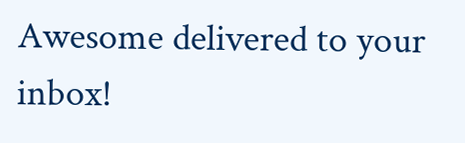Awesome delivered to your inbox!